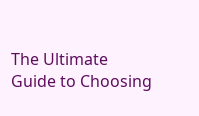The Ultimate Guide to Choosing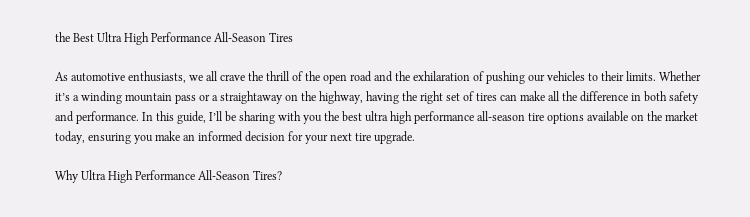the Best Ultra High Performance All-Season Tires

As automotive enthusiasts, we all crave the thrill of the open road and the exhilaration of pushing our vehicles to their limits. Whether it’s a winding mountain pass or a straightaway on the highway, having the right set of tires can make all the difference in both safety and performance. In this guide, I’ll be sharing with you the best ultra high performance all-season tire options available on the market today, ensuring you make an informed decision for your next tire upgrade.

Why Ultra High Performance All-Season Tires?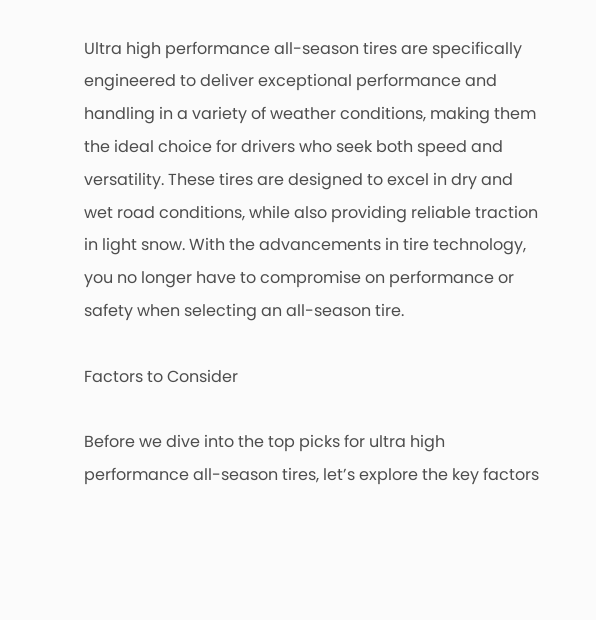Ultra high performance all-season tires are specifically engineered to deliver exceptional performance and handling in a variety of weather conditions, making them the ideal choice for drivers who seek both speed and versatility. These tires are designed to excel in dry and wet road conditions, while also providing reliable traction in light snow. With the advancements in tire technology, you no longer have to compromise on performance or safety when selecting an all-season tire.

Factors to Consider

Before we dive into the top picks for ultra high performance all-season tires, let’s explore the key factors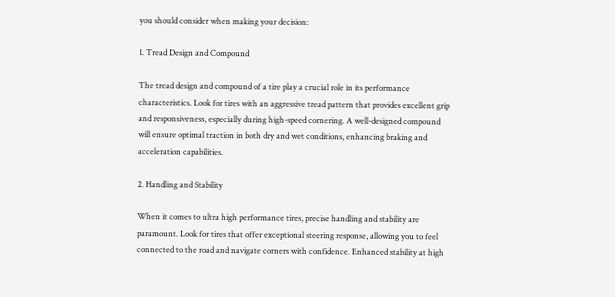you should consider when making your decision:

1. Tread Design and Compound

The tread design and compound of a tire play a crucial role in its performance characteristics. Look for tires with an aggressive tread pattern that provides excellent grip and responsiveness, especially during high-speed cornering. A well-designed compound will ensure optimal traction in both dry and wet conditions, enhancing braking and acceleration capabilities.

2. Handling and Stability

When it comes to ultra high performance tires, precise handling and stability are paramount. Look for tires that offer exceptional steering response, allowing you to feel connected to the road and navigate corners with confidence. Enhanced stability at high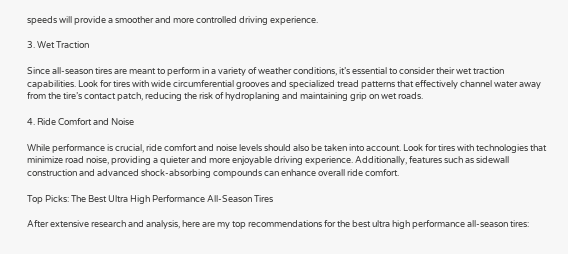speeds will provide a smoother and more controlled driving experience.

3. Wet Traction

Since all-season tires are meant to perform in a variety of weather conditions, it’s essential to consider their wet traction capabilities. Look for tires with wide circumferential grooves and specialized tread patterns that effectively channel water away from the tire’s contact patch, reducing the risk of hydroplaning and maintaining grip on wet roads.

4. Ride Comfort and Noise

While performance is crucial, ride comfort and noise levels should also be taken into account. Look for tires with technologies that minimize road noise, providing a quieter and more enjoyable driving experience. Additionally, features such as sidewall construction and advanced shock-absorbing compounds can enhance overall ride comfort.

Top Picks: The Best Ultra High Performance All-Season Tires

After extensive research and analysis, here are my top recommendations for the best ultra high performance all-season tires: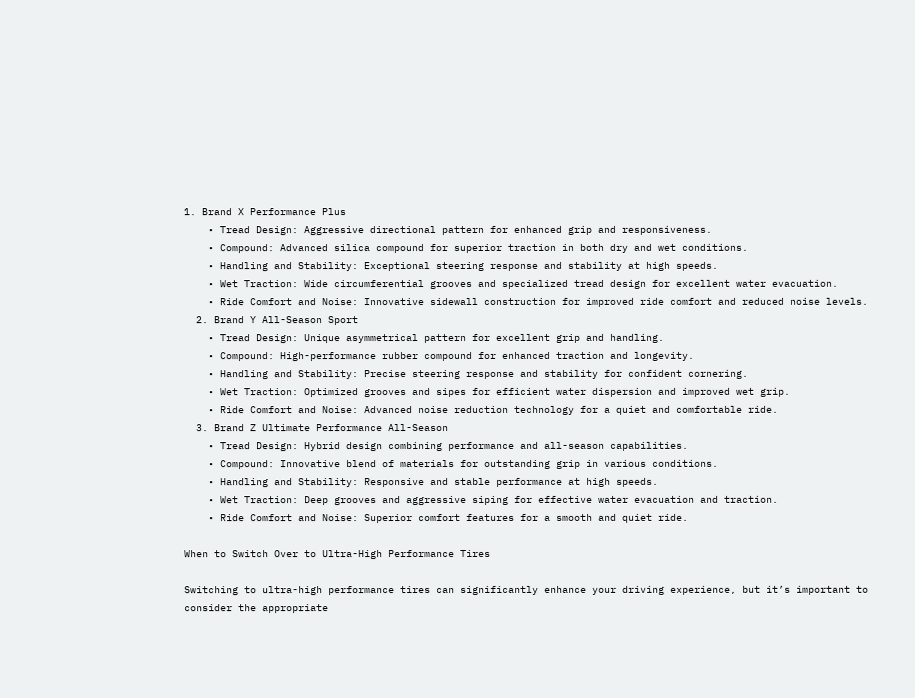1. Brand X Performance Plus
    • Tread Design: Aggressive directional pattern for enhanced grip and responsiveness.
    • Compound: Advanced silica compound for superior traction in both dry and wet conditions.
    • Handling and Stability: Exceptional steering response and stability at high speeds.
    • Wet Traction: Wide circumferential grooves and specialized tread design for excellent water evacuation.
    • Ride Comfort and Noise: Innovative sidewall construction for improved ride comfort and reduced noise levels.
  2. Brand Y All-Season Sport
    • Tread Design: Unique asymmetrical pattern for excellent grip and handling.
    • Compound: High-performance rubber compound for enhanced traction and longevity.
    • Handling and Stability: Precise steering response and stability for confident cornering.
    • Wet Traction: Optimized grooves and sipes for efficient water dispersion and improved wet grip.
    • Ride Comfort and Noise: Advanced noise reduction technology for a quiet and comfortable ride.
  3. Brand Z Ultimate Performance All-Season
    • Tread Design: Hybrid design combining performance and all-season capabilities.
    • Compound: Innovative blend of materials for outstanding grip in various conditions.
    • Handling and Stability: Responsive and stable performance at high speeds.
    • Wet Traction: Deep grooves and aggressive siping for effective water evacuation and traction.
    • Ride Comfort and Noise: Superior comfort features for a smooth and quiet ride.

When to Switch Over to Ultra-High Performance Tires

Switching to ultra-high performance tires can significantly enhance your driving experience, but it’s important to consider the appropriate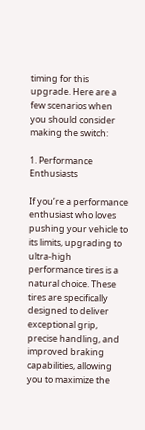timing for this upgrade. Here are a few scenarios when you should consider making the switch:

1. Performance Enthusiasts

If you’re a performance enthusiast who loves pushing your vehicle to its limits, upgrading to ultra-high performance tires is a natural choice. These tires are specifically designed to deliver exceptional grip, precise handling, and improved braking capabilities, allowing you to maximize the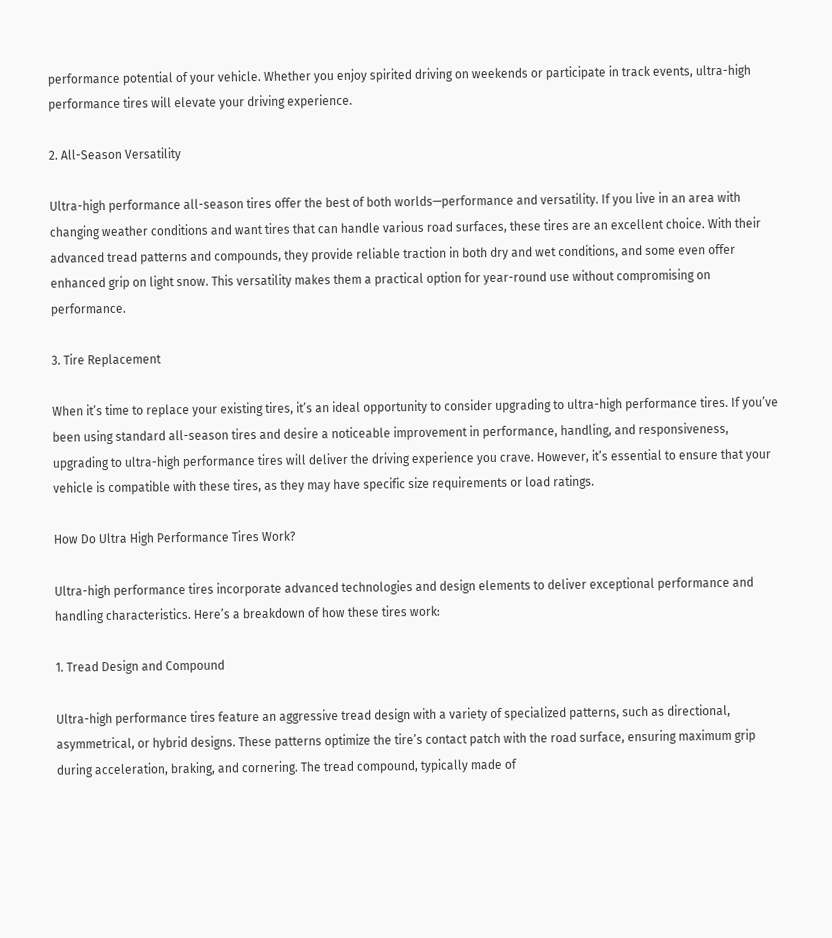performance potential of your vehicle. Whether you enjoy spirited driving on weekends or participate in track events, ultra-high performance tires will elevate your driving experience.

2. All-Season Versatility

Ultra-high performance all-season tires offer the best of both worlds—performance and versatility. If you live in an area with changing weather conditions and want tires that can handle various road surfaces, these tires are an excellent choice. With their advanced tread patterns and compounds, they provide reliable traction in both dry and wet conditions, and some even offer enhanced grip on light snow. This versatility makes them a practical option for year-round use without compromising on performance.

3. Tire Replacement

When it’s time to replace your existing tires, it’s an ideal opportunity to consider upgrading to ultra-high performance tires. If you’ve been using standard all-season tires and desire a noticeable improvement in performance, handling, and responsiveness, upgrading to ultra-high performance tires will deliver the driving experience you crave. However, it’s essential to ensure that your vehicle is compatible with these tires, as they may have specific size requirements or load ratings.

How Do Ultra High Performance Tires Work?

Ultra-high performance tires incorporate advanced technologies and design elements to deliver exceptional performance and handling characteristics. Here’s a breakdown of how these tires work:

1. Tread Design and Compound

Ultra-high performance tires feature an aggressive tread design with a variety of specialized patterns, such as directional, asymmetrical, or hybrid designs. These patterns optimize the tire’s contact patch with the road surface, ensuring maximum grip during acceleration, braking, and cornering. The tread compound, typically made of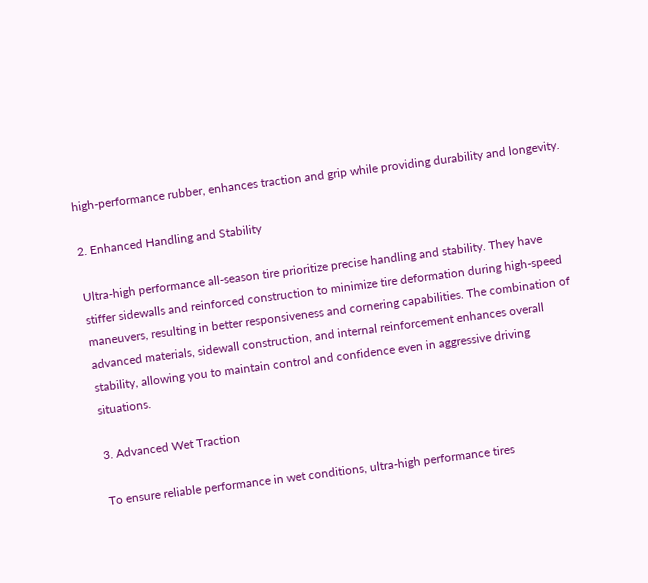high-performance rubber, enhances traction and grip while providing durability and longevity.

2. Enhanced Handling and Stability

Ultra-high performance all-season tire prioritize precise handling and stability. They have stiffer sidewalls and reinforced construction to minimize tire deformation during high-speed maneuvers, resulting in better responsiveness and cornering capabilities. The combination of advanced materials, sidewall construction, and internal reinforcement enhances overall stability, allowing you to maintain control and confidence even in aggressive driving situations.

3. Advanced Wet Traction

To ensure reliable performance in wet conditions, ultra-high performance tires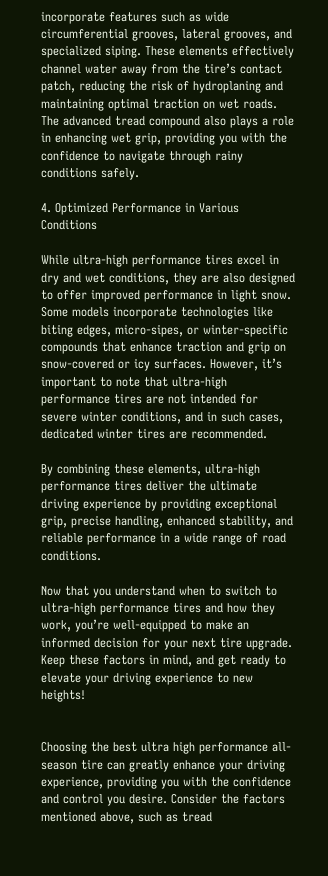incorporate features such as wide circumferential grooves, lateral grooves, and specialized siping. These elements effectively channel water away from the tire’s contact patch, reducing the risk of hydroplaning and maintaining optimal traction on wet roads. The advanced tread compound also plays a role in enhancing wet grip, providing you with the confidence to navigate through rainy conditions safely.

4. Optimized Performance in Various Conditions

While ultra-high performance tires excel in dry and wet conditions, they are also designed to offer improved performance in light snow. Some models incorporate technologies like biting edges, micro-sipes, or winter-specific compounds that enhance traction and grip on snow-covered or icy surfaces. However, it’s important to note that ultra-high performance tires are not intended for severe winter conditions, and in such cases, dedicated winter tires are recommended.

By combining these elements, ultra-high performance tires deliver the ultimate driving experience by providing exceptional grip, precise handling, enhanced stability, and reliable performance in a wide range of road conditions.

Now that you understand when to switch to ultra-high performance tires and how they work, you’re well-equipped to make an informed decision for your next tire upgrade. Keep these factors in mind, and get ready to elevate your driving experience to new heights!


Choosing the best ultra high performance all-season tire can greatly enhance your driving experience, providing you with the confidence and control you desire. Consider the factors mentioned above, such as tread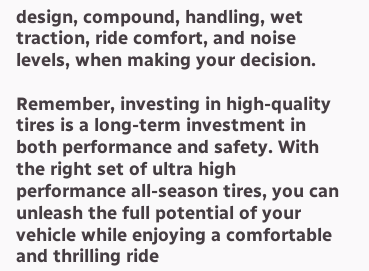design, compound, handling, wet traction, ride comfort, and noise levels, when making your decision.

Remember, investing in high-quality tires is a long-term investment in both performance and safety. With the right set of ultra high performance all-season tires, you can unleash the full potential of your vehicle while enjoying a comfortable and thrilling ride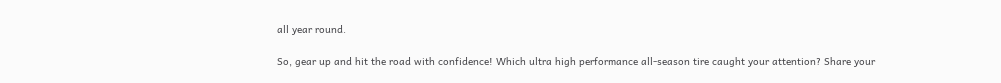all year round.

So, gear up and hit the road with confidence! Which ultra high performance all-season tire caught your attention? Share your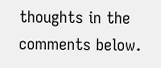thoughts in the comments below.